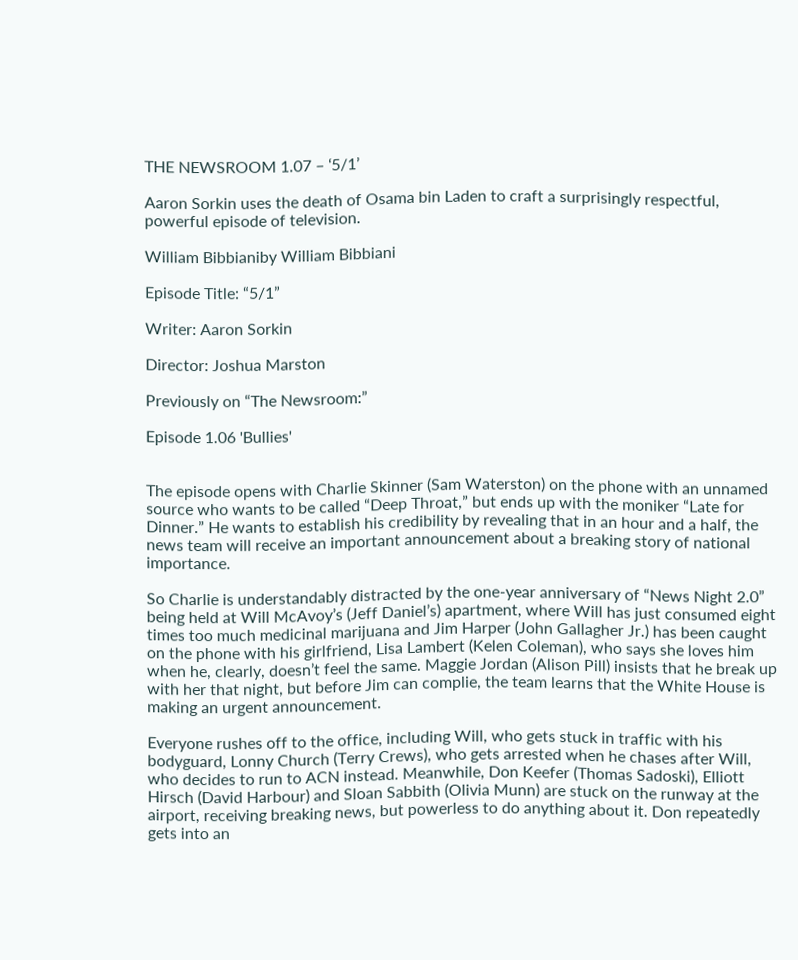THE NEWSROOM 1.07 – ‘5/1’

Aaron Sorkin uses the death of Osama bin Laden to craft a surprisingly respectful, powerful episode of television.

William Bibbianiby William Bibbiani

Episode Title: “5/1”

Writer: Aaron Sorkin

Director: Joshua Marston

Previously on “The Newsroom:”

Episode 1.06 'Bullies'


The episode opens with Charlie Skinner (Sam Waterston) on the phone with an unnamed source who wants to be called “Deep Throat,” but ends up with the moniker “Late for Dinner.” He wants to establish his credibility by revealing that in an hour and a half, the news team will receive an important announcement about a breaking story of national importance.

So Charlie is understandably distracted by the one-year anniversary of “News Night 2.0” being held at Will McAvoy’s (Jeff Daniel’s) apartment, where Will has just consumed eight times too much medicinal marijuana and Jim Harper (John Gallagher Jr.) has been caught on the phone with his girlfriend, Lisa Lambert (Kelen Coleman), who says she loves him when he, clearly, doesn’t feel the same. Maggie Jordan (Alison Pill) insists that he break up with her that night, but before Jim can complie, the team learns that the White House is making an urgent announcement.

Everyone rushes off to the office, including Will, who gets stuck in traffic with his bodyguard, Lonny Church (Terry Crews), who gets arrested when he chases after Will, who decides to run to ACN instead. Meanwhile, Don Keefer (Thomas Sadoski), Elliott Hirsch (David Harbour) and Sloan Sabbith (Olivia Munn) are stuck on the runway at the airport, receiving breaking news, but powerless to do anything about it. Don repeatedly gets into an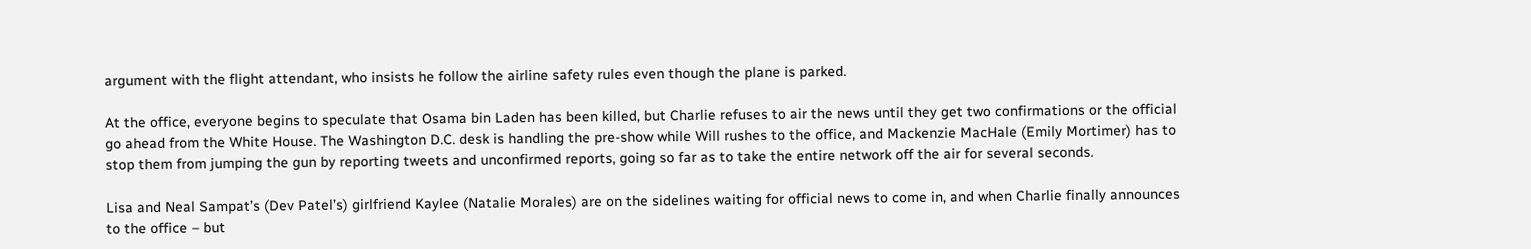argument with the flight attendant, who insists he follow the airline safety rules even though the plane is parked.

At the office, everyone begins to speculate that Osama bin Laden has been killed, but Charlie refuses to air the news until they get two confirmations or the official go ahead from the White House. The Washington D.C. desk is handling the pre-show while Will rushes to the office, and Mackenzie MacHale (Emily Mortimer) has to stop them from jumping the gun by reporting tweets and unconfirmed reports, going so far as to take the entire network off the air for several seconds.

Lisa and Neal Sampat’s (Dev Patel’s) girlfriend Kaylee (Natalie Morales) are on the sidelines waiting for official news to come in, and when Charlie finally announces to the office – but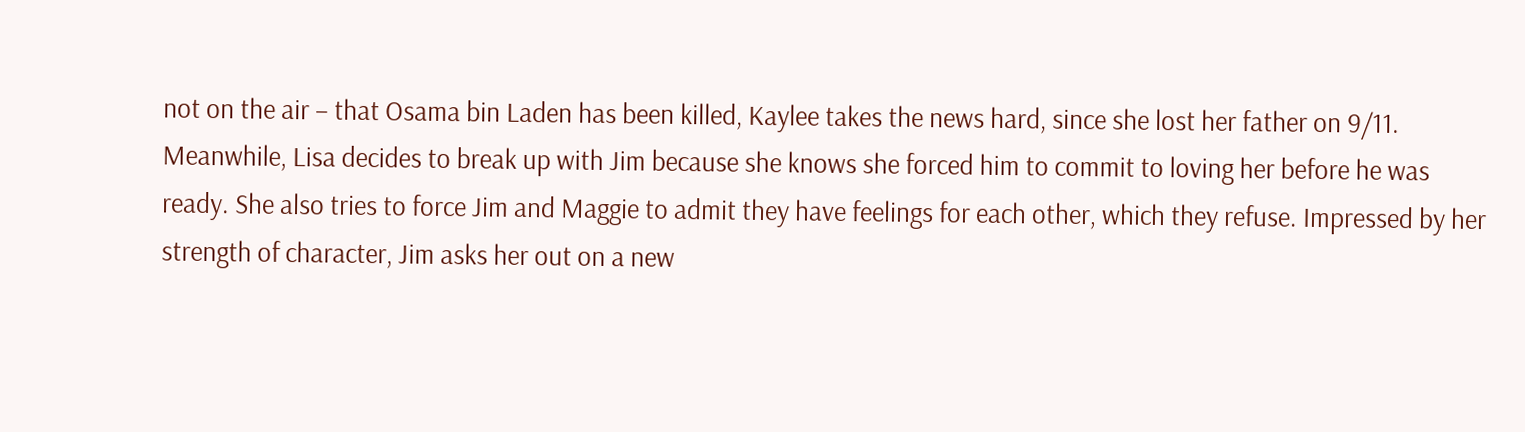not on the air – that Osama bin Laden has been killed, Kaylee takes the news hard, since she lost her father on 9/11. Meanwhile, Lisa decides to break up with Jim because she knows she forced him to commit to loving her before he was ready. She also tries to force Jim and Maggie to admit they have feelings for each other, which they refuse. Impressed by her strength of character, Jim asks her out on a new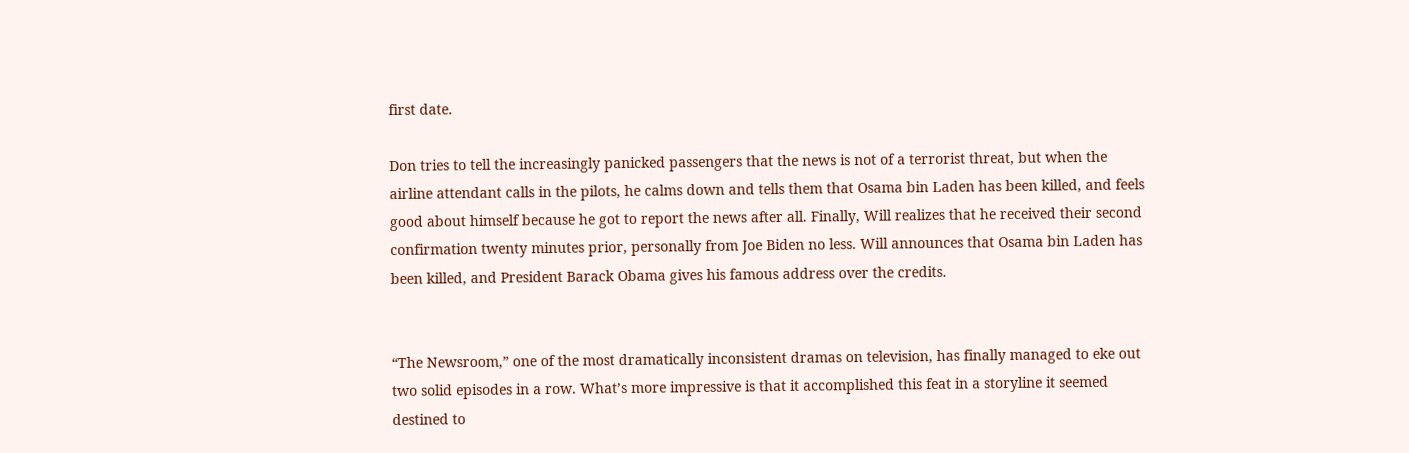first date.

Don tries to tell the increasingly panicked passengers that the news is not of a terrorist threat, but when the airline attendant calls in the pilots, he calms down and tells them that Osama bin Laden has been killed, and feels good about himself because he got to report the news after all. Finally, Will realizes that he received their second confirmation twenty minutes prior, personally from Joe Biden no less. Will announces that Osama bin Laden has been killed, and President Barack Obama gives his famous address over the credits.


“The Newsroom,” one of the most dramatically inconsistent dramas on television, has finally managed to eke out two solid episodes in a row. What’s more impressive is that it accomplished this feat in a storyline it seemed destined to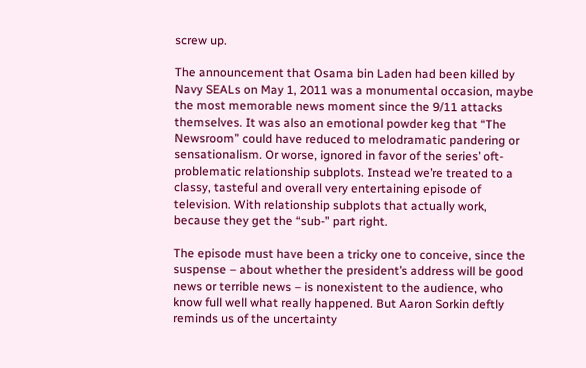screw up.

The announcement that Osama bin Laden had been killed by Navy SEALs on May 1, 2011 was a monumental occasion, maybe the most memorable news moment since the 9/11 attacks themselves. It was also an emotional powder keg that “The Newsroom” could have reduced to melodramatic pandering or sensationalism. Or worse, ignored in favor of the series’ oft-problematic relationship subplots. Instead we’re treated to a classy, tasteful and overall very entertaining episode of television. With relationship subplots that actually work, because they get the “sub-” part right.

The episode must have been a tricky one to conceive, since the suspense – about whether the president’s address will be good news or terrible news – is nonexistent to the audience, who know full well what really happened. But Aaron Sorkin deftly reminds us of the uncertainty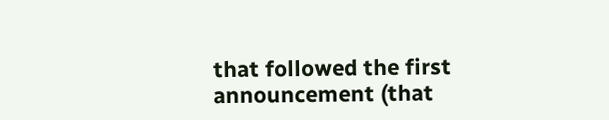that followed the first announcement (that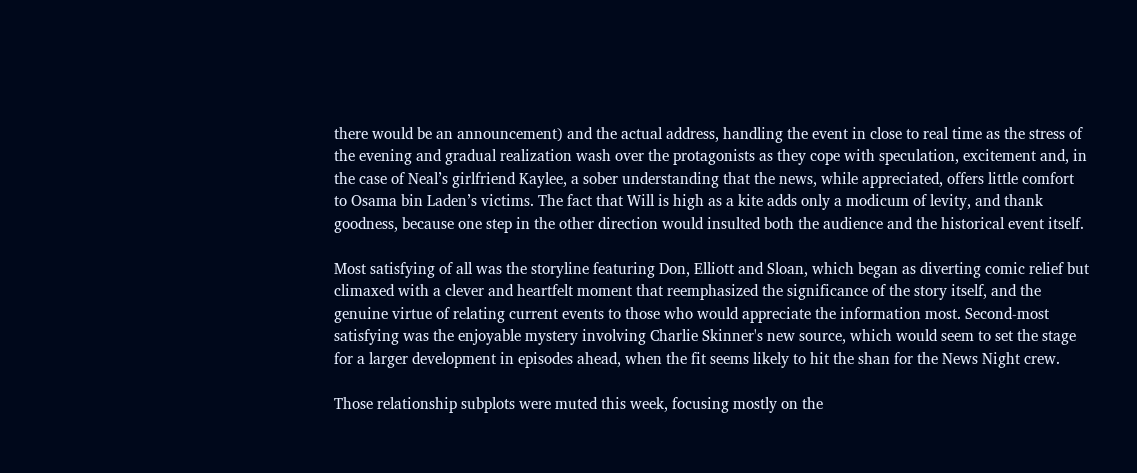there would be an announcement) and the actual address, handling the event in close to real time as the stress of the evening and gradual realization wash over the protagonists as they cope with speculation, excitement and, in the case of Neal’s girlfriend Kaylee, a sober understanding that the news, while appreciated, offers little comfort to Osama bin Laden’s victims. The fact that Will is high as a kite adds only a modicum of levity, and thank goodness, because one step in the other direction would insulted both the audience and the historical event itself.

Most satisfying of all was the storyline featuring Don, Elliott and Sloan, which began as diverting comic relief but climaxed with a clever and heartfelt moment that reemphasized the significance of the story itself, and the genuine virtue of relating current events to those who would appreciate the information most. Second-most satisfying was the enjoyable mystery involving Charlie Skinner's new source, which would seem to set the stage for a larger development in episodes ahead, when the fit seems likely to hit the shan for the News Night crew.

Those relationship subplots were muted this week, focusing mostly on the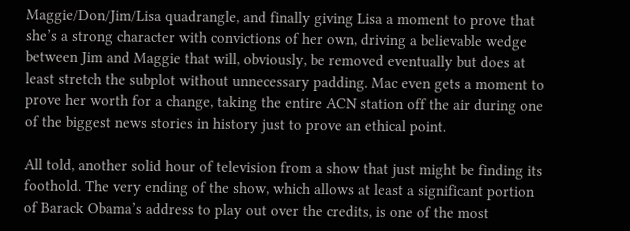Maggie/Don/Jim/Lisa quadrangle, and finally giving Lisa a moment to prove that she’s a strong character with convictions of her own, driving a believable wedge between Jim and Maggie that will, obviously, be removed eventually but does at least stretch the subplot without unnecessary padding. Mac even gets a moment to prove her worth for a change, taking the entire ACN station off the air during one of the biggest news stories in history just to prove an ethical point.

All told, another solid hour of television from a show that just might be finding its foothold. The very ending of the show, which allows at least a significant portion of Barack Obama’s address to play out over the credits, is one of the most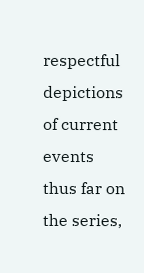respectful depictions of current events thus far on the series,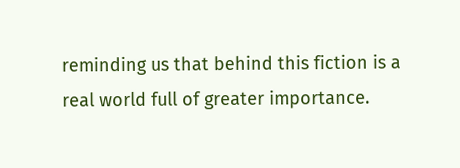reminding us that behind this fiction is a real world full of greater importance.